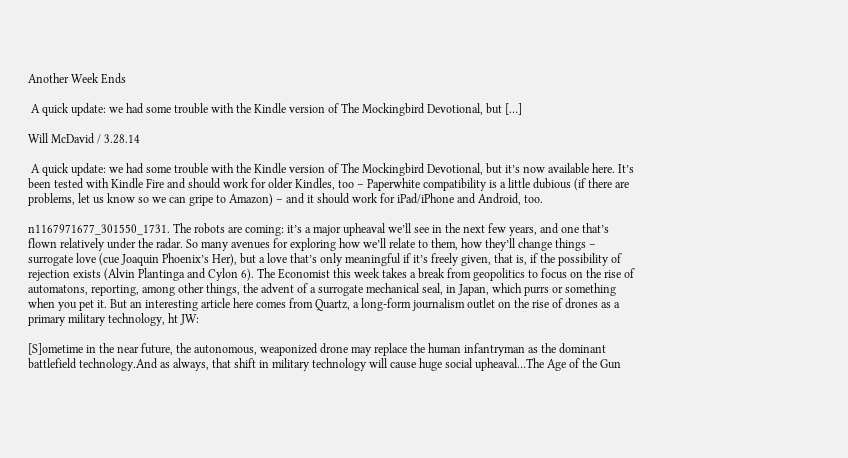Another Week Ends

 A quick update: we had some trouble with the Kindle version of The Mockingbird Devotional, but […]

Will McDavid / 3.28.14

 A quick update: we had some trouble with the Kindle version of The Mockingbird Devotional, but it’s now available here. It’s been tested with Kindle Fire and should work for older Kindles, too – Paperwhite compatibility is a little dubious (if there are problems, let us know so we can gripe to Amazon) – and it should work for iPad/iPhone and Android, too.

n1167971677_301550_1731. The robots are coming: it’s a major upheaval we’ll see in the next few years, and one that’s flown relatively under the radar. So many avenues for exploring how we’ll relate to them, how they’ll change things – surrogate love (cue Joaquin Phoenix’s Her), but a love that’s only meaningful if it’s freely given, that is, if the possibility of rejection exists (Alvin Plantinga and Cylon 6). The Economist this week takes a break from geopolitics to focus on the rise of automatons, reporting, among other things, the advent of a surrogate mechanical seal, in Japan, which purrs or something when you pet it. But an interesting article here comes from Quartz, a long-form journalism outlet on the rise of drones as a primary military technology, ht JW:

[S]ometime in the near future, the autonomous, weaponized drone may replace the human infantryman as the dominant battlefield technology.And as always, that shift in military technology will cause huge social upheaval…The Age of the Gun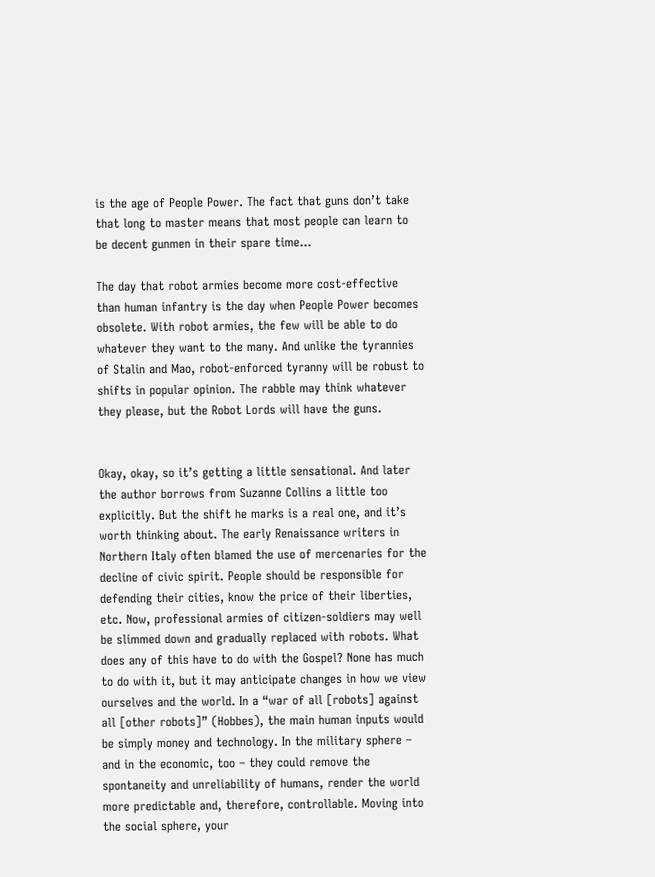is the age of People Power. The fact that guns don’t take that long to master means that most people can learn to be decent gunmen in their spare time…

The day that robot armies become more cost-effective than human infantry is the day when People Power becomes obsolete. With robot armies, the few will be able to do whatever they want to the many. And unlike the tyrannies of Stalin and Mao, robot-enforced tyranny will be robust to shifts in popular opinion. The rabble may think whatever they please, but the Robot Lords will have the guns.


Okay, okay, so it’s getting a little sensational. And later the author borrows from Suzanne Collins a little too explicitly. But the shift he marks is a real one, and it’s worth thinking about. The early Renaissance writers in Northern Italy often blamed the use of mercenaries for the decline of civic spirit. People should be responsible for defending their cities, know the price of their liberties, etc. Now, professional armies of citizen-soldiers may well be slimmed down and gradually replaced with robots. What does any of this have to do with the Gospel? None has much to do with it, but it may anticipate changes in how we view ourselves and the world. In a “war of all [robots] against all [other robots]” (Hobbes), the main human inputs would be simply money and technology. In the military sphere – and in the economic, too – they could remove the spontaneity and unreliability of humans, render the world more predictable and, therefore, controllable. Moving into the social sphere, your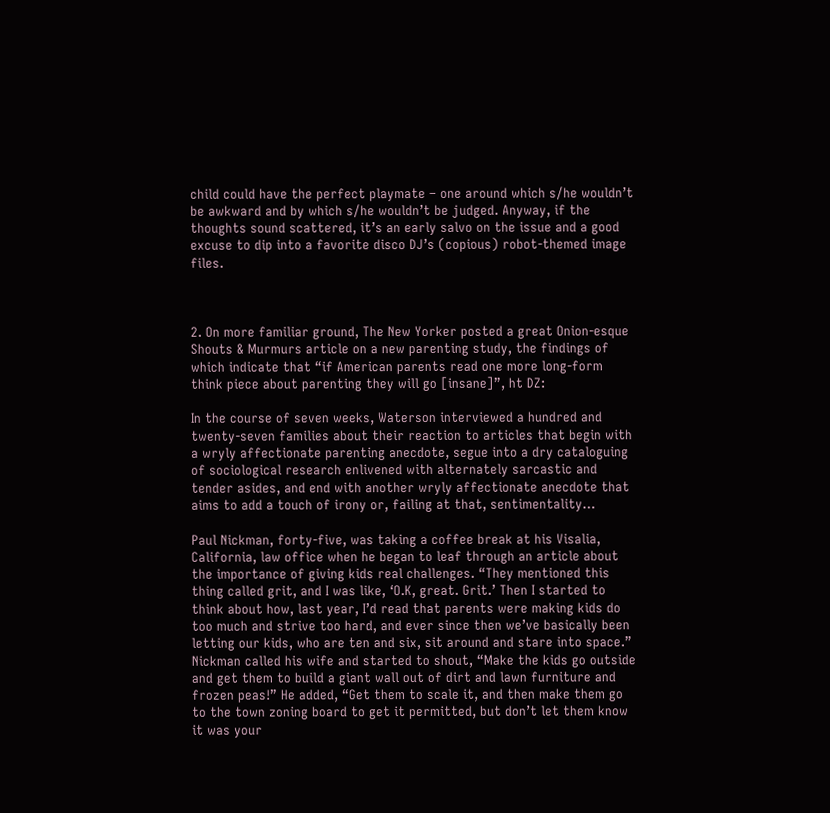child could have the perfect playmate – one around which s/he wouldn’t be awkward and by which s/he wouldn’t be judged. Anyway, if the thoughts sound scattered, it’s an early salvo on the issue and a good excuse to dip into a favorite disco DJ’s (copious) robot-themed image files.



2. On more familiar ground, The New Yorker posted a great Onion-esque Shouts & Murmurs article on a new parenting study, the findings of which indicate that “if American parents read one more long-form think piece about parenting they will go [insane]”, ht DZ:

In the course of seven weeks, Waterson interviewed a hundred and twenty-seven families about their reaction to articles that begin with a wryly affectionate parenting anecdote, segue into a dry cataloguing of sociological research enlivened with alternately sarcastic and tender asides, and end with another wryly affectionate anecdote that aims to add a touch of irony or, failing at that, sentimentality…

Paul Nickman, forty-five, was taking a coffee break at his Visalia, California, law office when he began to leaf through an article about the importance of giving kids real challenges. “They mentioned this thing called grit, and I was like, ‘O.K, great. Grit.’ Then I started to think about how, last year, I’d read that parents were making kids do too much and strive too hard, and ever since then we’ve basically been letting our kids, who are ten and six, sit around and stare into space.” Nickman called his wife and started to shout, “Make the kids go outside and get them to build a giant wall out of dirt and lawn furniture and frozen peas!” He added, “Get them to scale it, and then make them go to the town zoning board to get it permitted, but don’t let them know it was your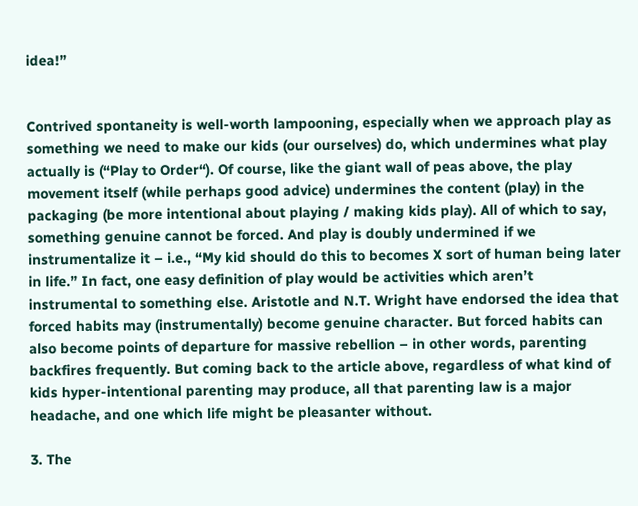idea!”


Contrived spontaneity is well-worth lampooning, especially when we approach play as something we need to make our kids (our ourselves) do, which undermines what play actually is (“Play to Order“). Of course, like the giant wall of peas above, the play movement itself (while perhaps good advice) undermines the content (play) in the packaging (be more intentional about playing / making kids play). All of which to say, something genuine cannot be forced. And play is doubly undermined if we instrumentalize it – i.e., “My kid should do this to becomes X sort of human being later in life.” In fact, one easy definition of play would be activities which aren’t instrumental to something else. Aristotle and N.T. Wright have endorsed the idea that forced habits may (instrumentally) become genuine character. But forced habits can also become points of departure for massive rebellion – in other words, parenting backfires frequently. But coming back to the article above, regardless of what kind of kids hyper-intentional parenting may produce, all that parenting law is a major headache, and one which life might be pleasanter without.

3. The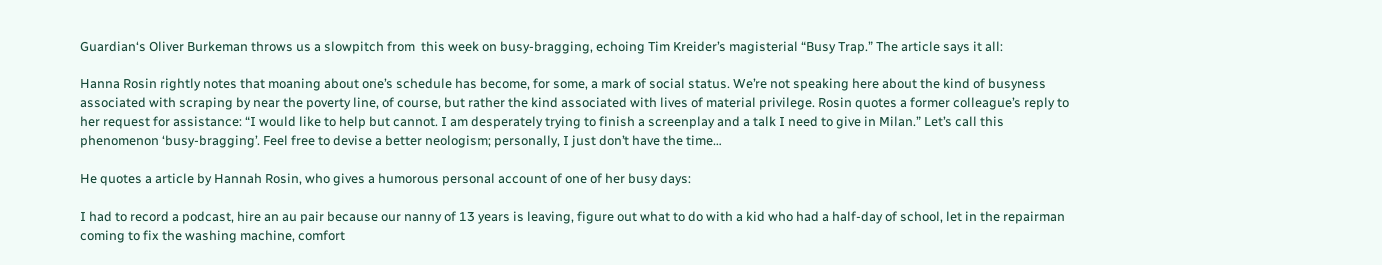Guardian‘s Oliver Burkeman throws us a slowpitch from  this week on busy-bragging, echoing Tim Kreider’s magisterial “Busy Trap.” The article says it all:

Hanna Rosin rightly notes that moaning about one’s schedule has become, for some, a mark of social status. We’re not speaking here about the kind of busyness associated with scraping by near the poverty line, of course, but rather the kind associated with lives of material privilege. Rosin quotes a former colleague’s reply to her request for assistance: “I would like to help but cannot. I am desperately trying to finish a screenplay and a talk I need to give in Milan.” Let’s call this phenomenon ‘busy-bragging’. Feel free to devise a better neologism; personally, I just don’t have the time…

He quotes a article by Hannah Rosin, who gives a humorous personal account of one of her busy days:

I had to record a podcast, hire an au pair because our nanny of 13 years is leaving, figure out what to do with a kid who had a half-day of school, let in the repairman coming to fix the washing machine, comfort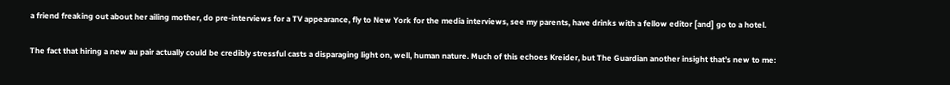a friend freaking out about her ailing mother, do pre-interviews for a TV appearance, fly to New York for the media interviews, see my parents, have drinks with a fellow editor [and] go to a hotel.

The fact that hiring a new au pair actually could be credibly stressful casts a disparaging light on, well, human nature. Much of this echoes Kreider, but The Guardian another insight that’s new to me: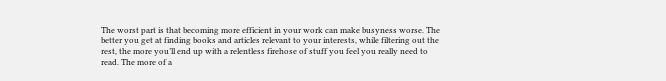The worst part is that becoming more efficient in your work can make busyness worse. The better you get at finding books and articles relevant to your interests, while filtering out the rest, the more you’ll end up with a relentless firehose of stuff you feel you really need to read. The more of a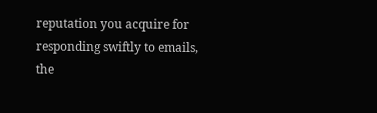reputation you acquire for responding swiftly to emails, the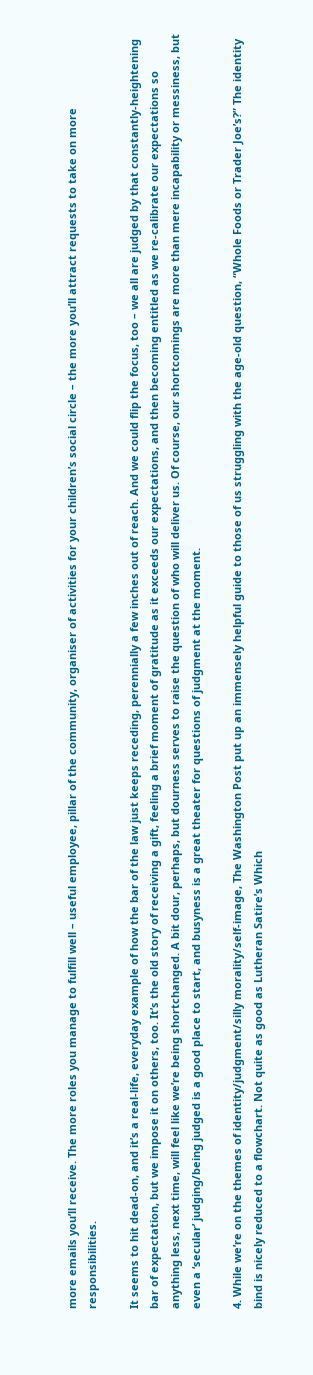more emails you’ll receive. The more roles you manage to fulfill well – useful employee, pillar of the community, organiser of activities for your children’s social circle – the more you’ll attract requests to take on more responsibilities.

It seems to hit dead-on, and it’s a real-life, everyday example of how the bar of the law just keeps receding, perennially a few inches out of reach. And we could flip the focus, too – we all are judged by that constantly-heightening bar of expectation, but we impose it on others, too. It’s the old story of receiving a gift, feeling a brief moment of gratitude as it exceeds our expectations, and then becoming entitled as we re-calibrate our expectations so anything less, next time, will feel like we’re being shortchanged. A bit dour, perhaps, but dourness serves to raise the question of who will deliver us. Of course, our shortcomings are more than mere incapability or messiness, but even a ‘secular’ judging/being judged is a good place to start, and busyness is a great theater for questions of judgment at the moment.

4. While we’re on the themes of identity/judgment/silly morality/self-image, The Washington Post put up an immensely helpful guide to those of us struggling with the age-old question, “Whole Foods or Trader Joe’s?” The identity bind is nicely reduced to a flowchart. Not quite as good as Lutheran Satire’s Which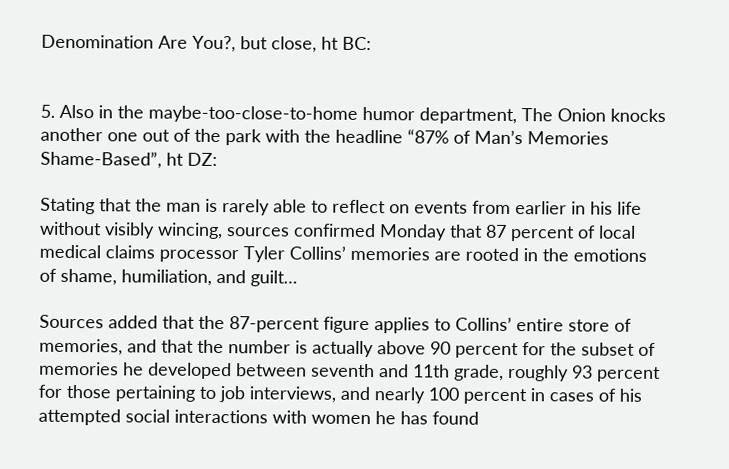Denomination Are You?, but close, ht BC:


5. Also in the maybe-too-close-to-home humor department, The Onion knocks another one out of the park with the headline “87% of Man’s Memories Shame-Based”, ht DZ:

Stating that the man is rarely able to reflect on events from earlier in his life without visibly wincing, sources confirmed Monday that 87 percent of local medical claims processor Tyler Collins’ memories are rooted in the emotions of shame, humiliation, and guilt…

Sources added that the 87-percent figure applies to Collins’ entire store of memories, and that the number is actually above 90 percent for the subset of memories he developed between seventh and 11th grade, roughly 93 percent for those pertaining to job interviews, and nearly 100 percent in cases of his attempted social interactions with women he has found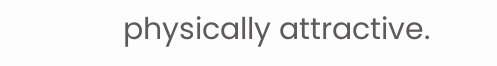physically attractive.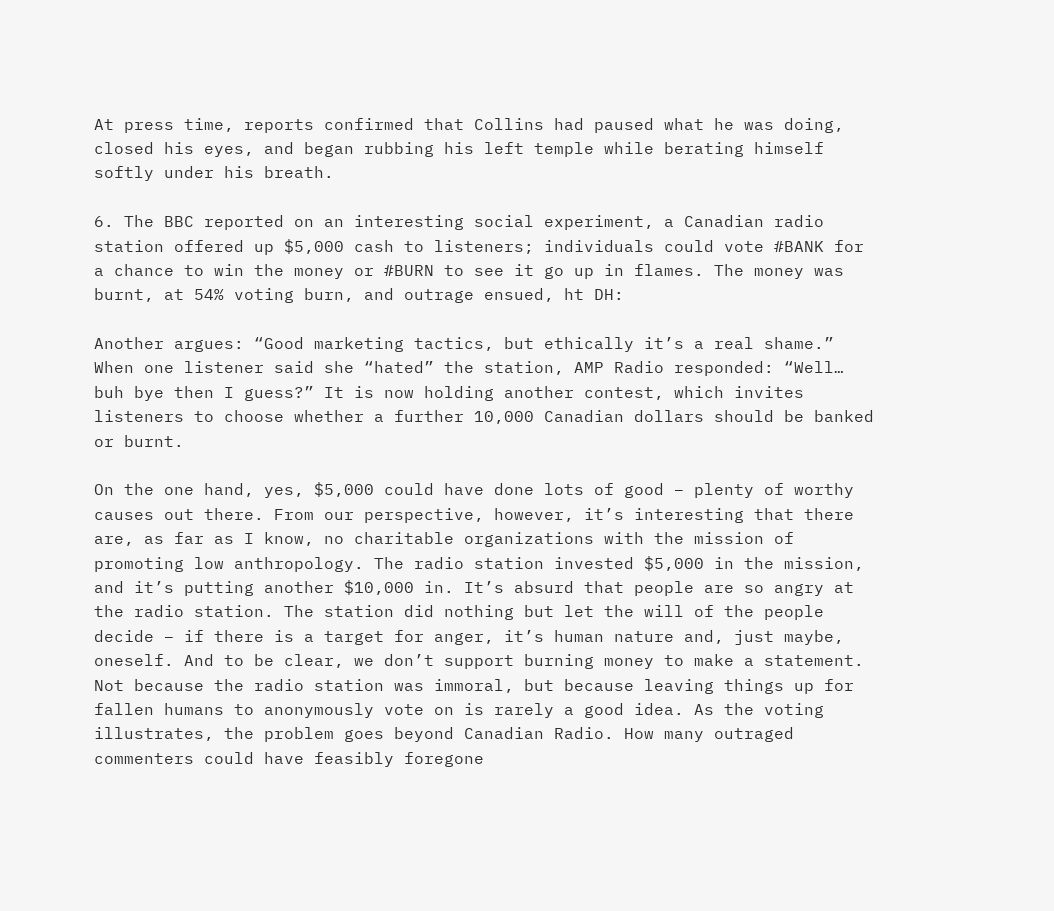At press time, reports confirmed that Collins had paused what he was doing, closed his eyes, and began rubbing his left temple while berating himself softly under his breath.

6. The BBC reported on an interesting social experiment, a Canadian radio station offered up $5,000 cash to listeners; individuals could vote #BANK for a chance to win the money or #BURN to see it go up in flames. The money was burnt, at 54% voting burn, and outrage ensued, ht DH:

Another argues: “Good marketing tactics, but ethically it’s a real shame.” When one listener said she “hated” the station, AMP Radio responded: “Well… buh bye then I guess?” It is now holding another contest, which invites listeners to choose whether a further 10,000 Canadian dollars should be banked or burnt.

On the one hand, yes, $5,000 could have done lots of good – plenty of worthy causes out there. From our perspective, however, it’s interesting that there are, as far as I know, no charitable organizations with the mission of promoting low anthropology. The radio station invested $5,000 in the mission, and it’s putting another $10,000 in. It’s absurd that people are so angry at the radio station. The station did nothing but let the will of the people decide – if there is a target for anger, it’s human nature and, just maybe, oneself. And to be clear, we don’t support burning money to make a statement. Not because the radio station was immoral, but because leaving things up for fallen humans to anonymously vote on is rarely a good idea. As the voting illustrates, the problem goes beyond Canadian Radio. How many outraged commenters could have feasibly foregone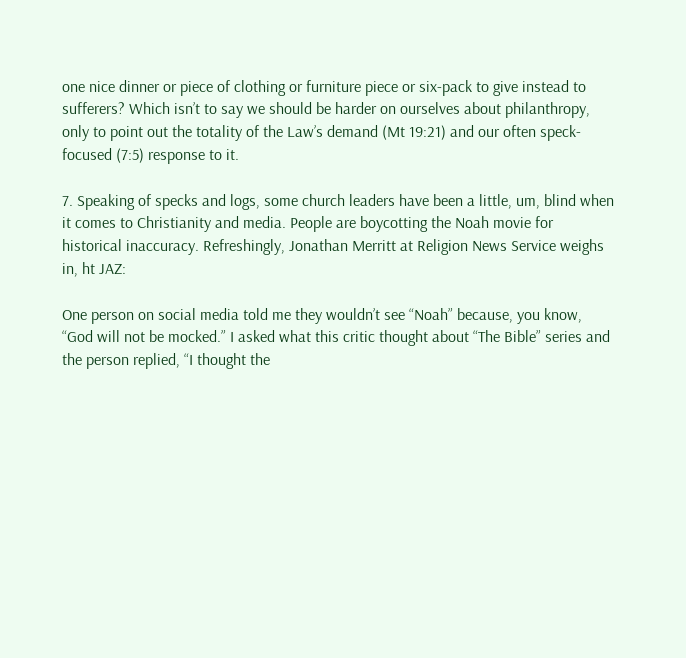one nice dinner or piece of clothing or furniture piece or six-pack to give instead to sufferers? Which isn’t to say we should be harder on ourselves about philanthropy, only to point out the totality of the Law’s demand (Mt 19:21) and our often speck-focused (7:5) response to it.

7. Speaking of specks and logs, some church leaders have been a little, um, blind when it comes to Christianity and media. People are boycotting the Noah movie for historical inaccuracy. Refreshingly, Jonathan Merritt at Religion News Service weighs in, ht JAZ:

One person on social media told me they wouldn’t see “Noah” because, you know, “God will not be mocked.” I asked what this critic thought about “The Bible” series and the person replied, “I thought the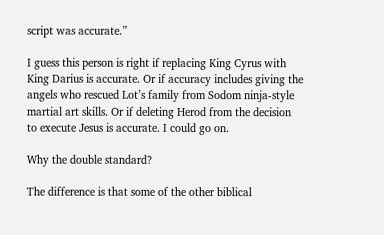script was accurate.”

I guess this person is right if replacing King Cyrus with King Darius is accurate. Or if accuracy includes giving the angels who rescued Lot’s family from Sodom ninja-style martial art skills. Or if deleting Herod from the decision to execute Jesus is accurate. I could go on.

Why the double standard?

The difference is that some of the other biblical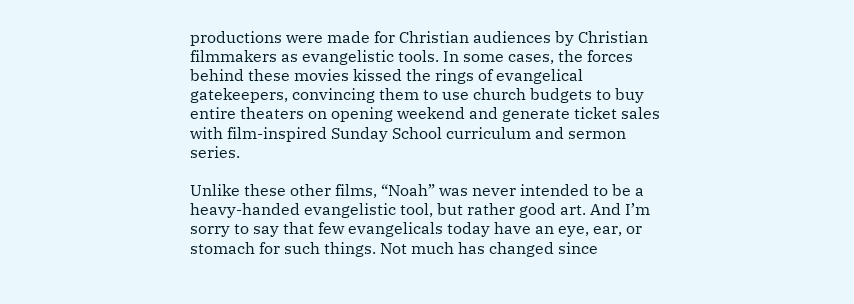productions were made for Christian audiences by Christian filmmakers as evangelistic tools. In some cases, the forces behind these movies kissed the rings of evangelical gatekeepers, convincing them to use church budgets to buy entire theaters on opening weekend and generate ticket sales with film-inspired Sunday School curriculum and sermon series.

Unlike these other films, “Noah” was never intended to be a heavy-handed evangelistic tool, but rather good art. And I’m sorry to say that few evangelicals today have an eye, ear, or stomach for such things. Not much has changed since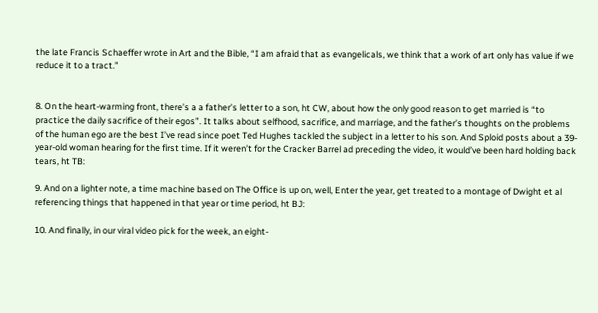the late Francis Schaeffer wrote in Art and the Bible, “I am afraid that as evangelicals, we think that a work of art only has value if we reduce it to a tract.”


8. On the heart-warming front, there’s a a father’s letter to a son, ht CW, about how the only good reason to get married is “to practice the daily sacrifice of their egos”. It talks about selfhood, sacrifice, and marriage, and the father’s thoughts on the problems of the human ego are the best I’ve read since poet Ted Hughes tackled the subject in a letter to his son. And Sploid posts about a 39-year-old woman hearing for the first time. If it weren’t for the Cracker Barrel ad preceding the video, it would’ve been hard holding back tears, ht TB:

9. And on a lighter note, a time machine based on The Office is up on, well, Enter the year, get treated to a montage of Dwight et al referencing things that happened in that year or time period, ht BJ:

10. And finally, in our viral video pick for the week, an eight-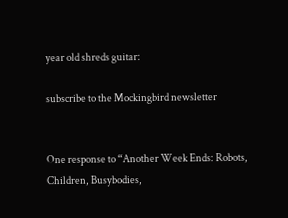year old shreds guitar:

subscribe to the Mockingbird newsletter


One response to “Another Week Ends: Robots, Children, Busybodies,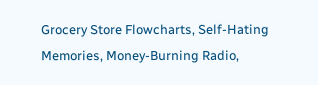Grocery Store Flowcharts, Self-Hating Memories, Money-Burning Radio,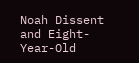Noah Dissent and Eight-Year-Old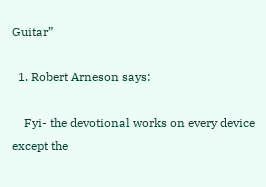Guitar”

  1. Robert Arneson says:

    Fyi- the devotional works on every device except the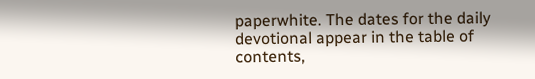paperwhite. The dates for the daily devotional appear in the table of contents,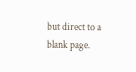but direct to a blank page.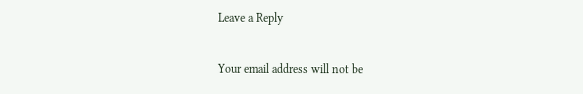Leave a Reply

Your email address will not be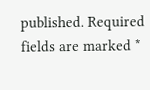published. Required fields are marked *